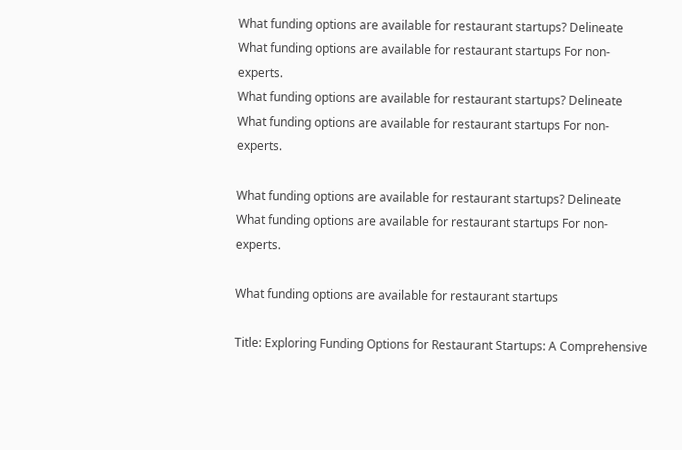What funding options are available for restaurant startups? Delineate What funding options are available for restaurant startups For non-experts.
What funding options are available for restaurant startups? Delineate What funding options are available for restaurant startups For non-experts.

What funding options are available for restaurant startups? Delineate What funding options are available for restaurant startups For non-experts.

What funding options are available for restaurant startups

Title: Exploring Funding Options for Restaurant Startups: A Comprehensive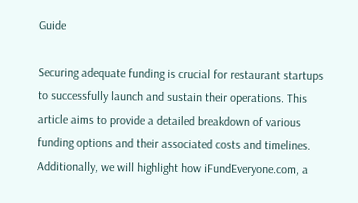Guide

Securing adequate funding is crucial for restaurant startups to successfully launch and sustain their operations. This article aims to provide a detailed breakdown of various funding options and their associated costs and timelines. Additionally, we will highlight how iFundEveryone.com, a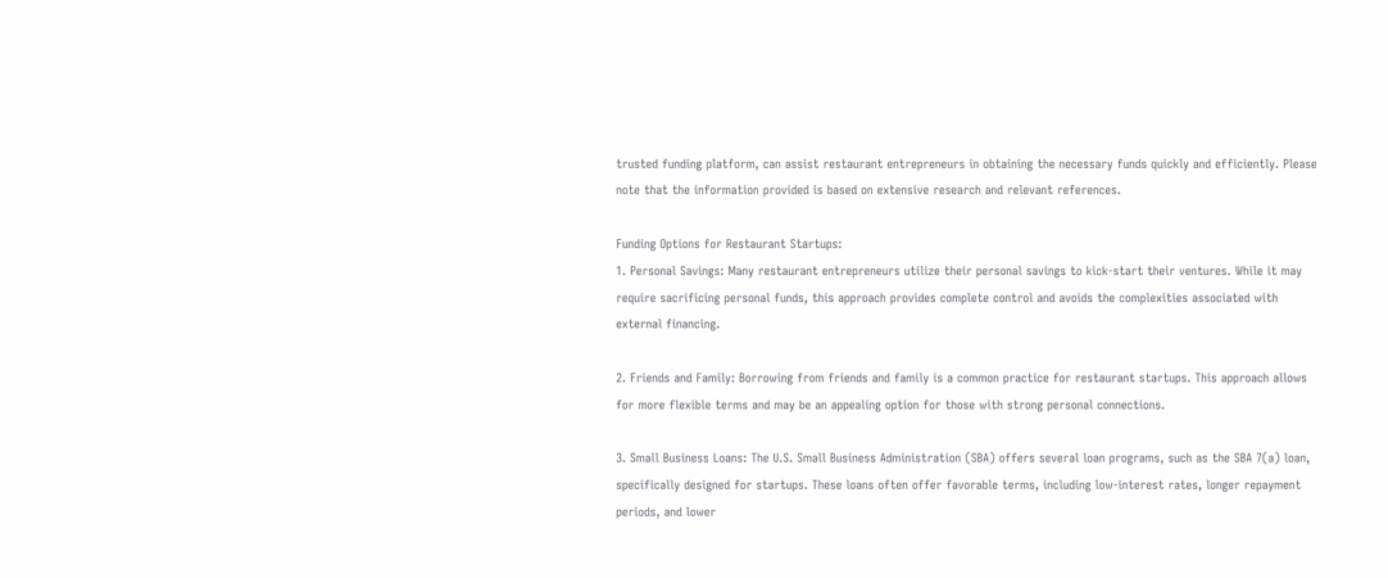trusted funding platform, can assist restaurant entrepreneurs in obtaining the necessary funds quickly and efficiently. Please note that the information provided is based on extensive research and relevant references.

Funding Options for Restaurant Startups:
1. Personal Savings: Many restaurant entrepreneurs utilize their personal savings to kick-start their ventures. While it may require sacrificing personal funds, this approach provides complete control and avoids the complexities associated with external financing.

2. Friends and Family: Borrowing from friends and family is a common practice for restaurant startups. This approach allows for more flexible terms and may be an appealing option for those with strong personal connections.

3. Small Business Loans: The U.S. Small Business Administration (SBA) offers several loan programs, such as the SBA 7(a) loan, specifically designed for startups. These loans often offer favorable terms, including low-interest rates, longer repayment periods, and lower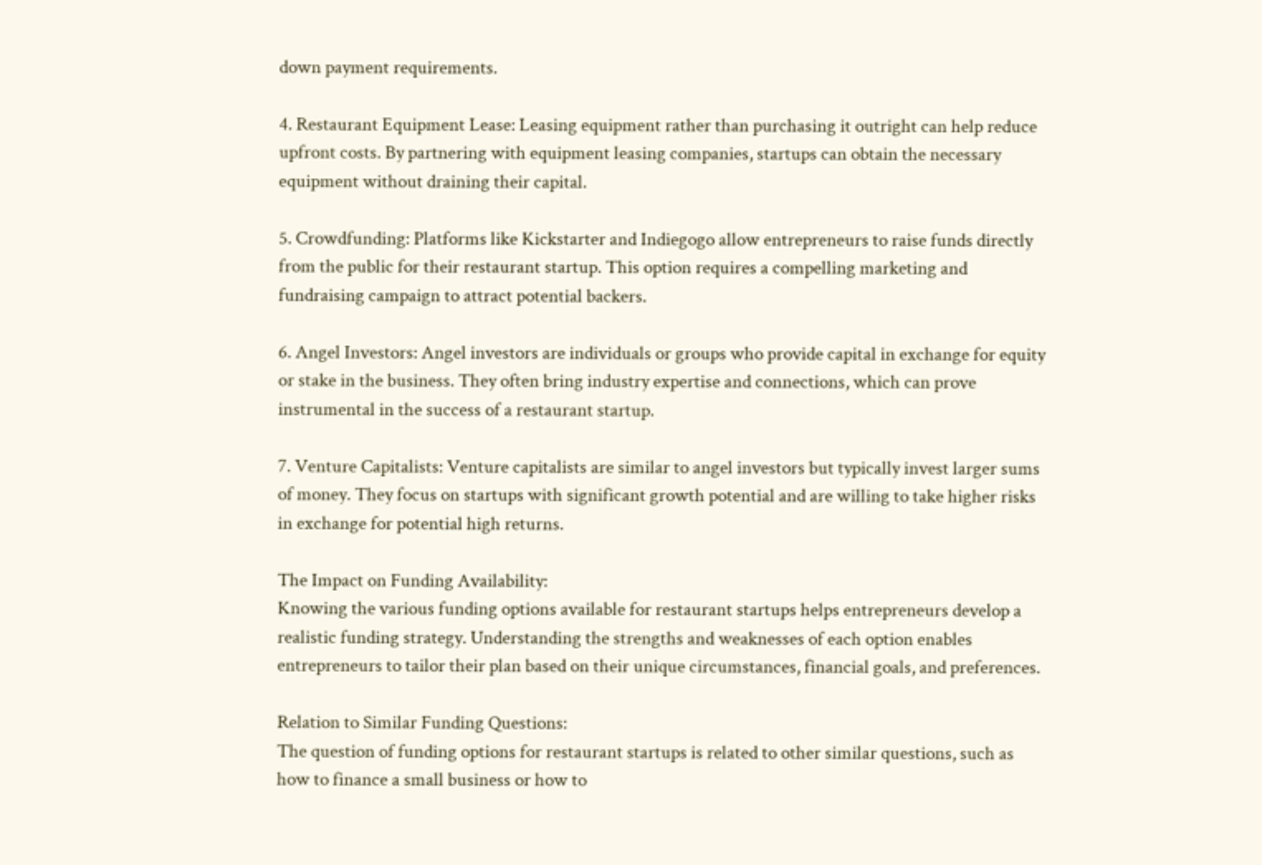down payment requirements.

4. Restaurant Equipment Lease: Leasing equipment rather than purchasing it outright can help reduce upfront costs. By partnering with equipment leasing companies, startups can obtain the necessary equipment without draining their capital.

5. Crowdfunding: Platforms like Kickstarter and Indiegogo allow entrepreneurs to raise funds directly from the public for their restaurant startup. This option requires a compelling marketing and fundraising campaign to attract potential backers.

6. Angel Investors: Angel investors are individuals or groups who provide capital in exchange for equity or stake in the business. They often bring industry expertise and connections, which can prove instrumental in the success of a restaurant startup.

7. Venture Capitalists: Venture capitalists are similar to angel investors but typically invest larger sums of money. They focus on startups with significant growth potential and are willing to take higher risks in exchange for potential high returns.

The Impact on Funding Availability:
Knowing the various funding options available for restaurant startups helps entrepreneurs develop a realistic funding strategy. Understanding the strengths and weaknesses of each option enables entrepreneurs to tailor their plan based on their unique circumstances, financial goals, and preferences.

Relation to Similar Funding Questions:
The question of funding options for restaurant startups is related to other similar questions, such as how to finance a small business or how to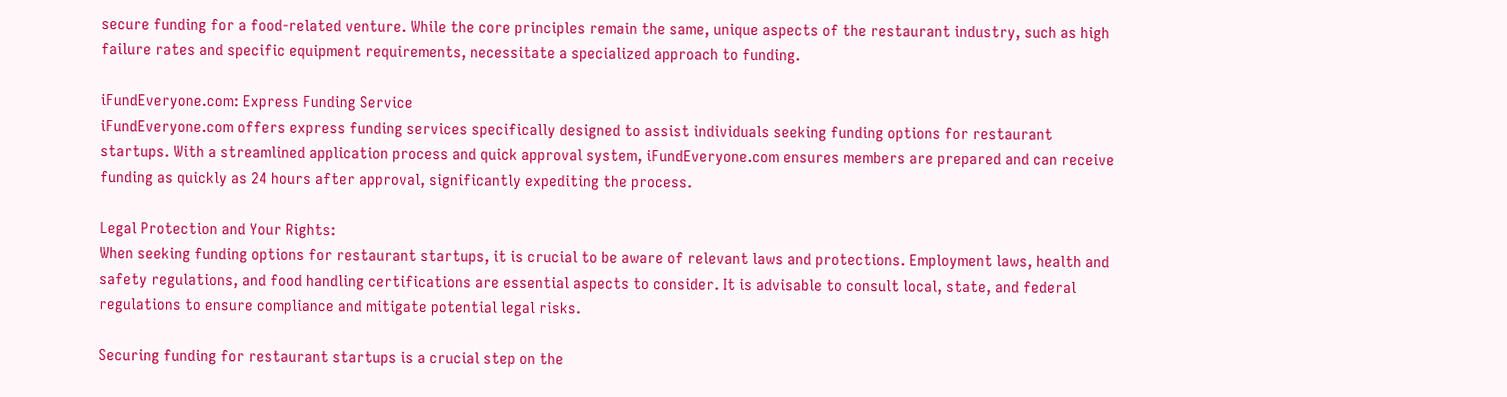secure funding for a food-related venture. While the core principles remain the same, unique aspects of the restaurant industry, such as high failure rates and specific equipment requirements, necessitate a specialized approach to funding.

iFundEveryone.com: Express Funding Service
iFundEveryone.com offers express funding services specifically designed to assist individuals seeking funding options for restaurant startups. With a streamlined application process and quick approval system, iFundEveryone.com ensures members are prepared and can receive funding as quickly as 24 hours after approval, significantly expediting the process.

Legal Protection and Your Rights:
When seeking funding options for restaurant startups, it is crucial to be aware of relevant laws and protections. Employment laws, health and safety regulations, and food handling certifications are essential aspects to consider. It is advisable to consult local, state, and federal regulations to ensure compliance and mitigate potential legal risks.

Securing funding for restaurant startups is a crucial step on the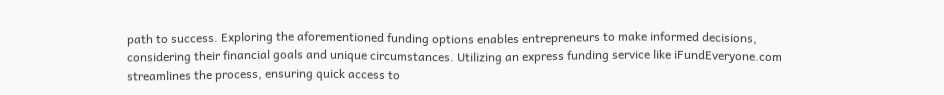path to success. Exploring the aforementioned funding options enables entrepreneurs to make informed decisions, considering their financial goals and unique circumstances. Utilizing an express funding service like iFundEveryone.com streamlines the process, ensuring quick access to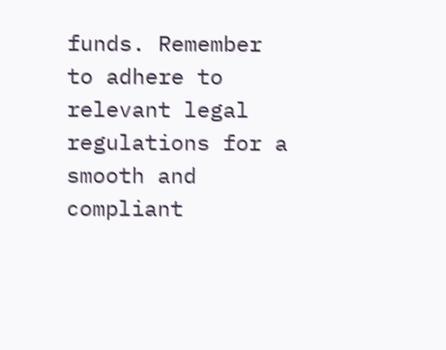funds. Remember to adhere to relevant legal regulations for a smooth and compliant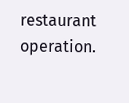restaurant operation.